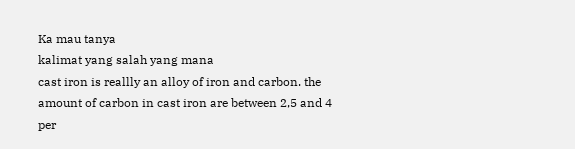Ka mau tanya
kalimat yang salah yang mana
cast iron is reallly an alloy of iron and carbon. the amount of carbon in cast iron are between 2,5 and 4 per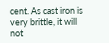cent. As cast iron is very brittle, it will not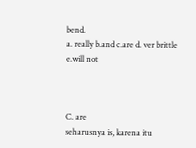bend.
a. really b.and c.are d. ver brittle e.will not



C. are
seharusnya is, karena itu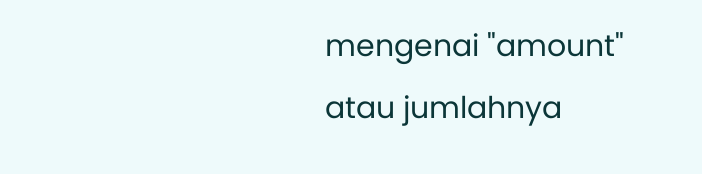mengenai "amount" atau jumlahnya